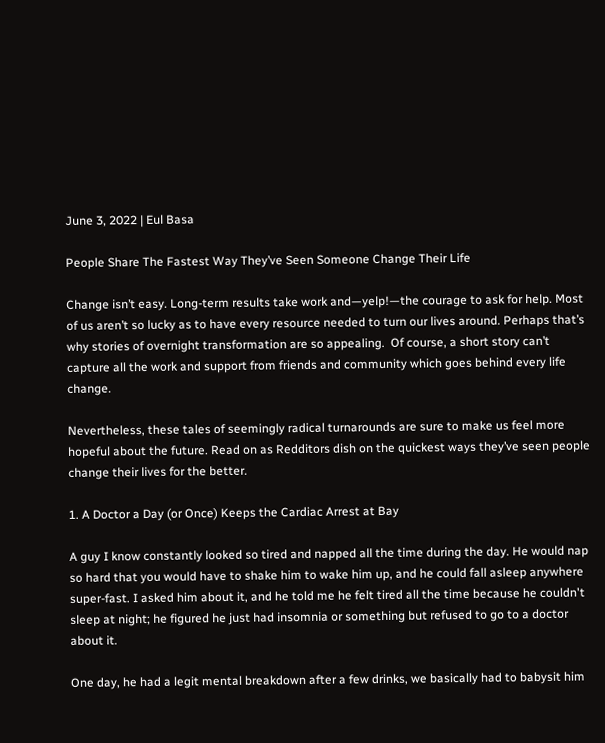June 3, 2022 | Eul Basa

People Share The Fastest Way They’ve Seen Someone Change Their Life

Change isn’t easy. Long-term results take work and—yelp!—the courage to ask for help. Most of us aren’t so lucky as to have every resource needed to turn our lives around. Perhaps that’s why stories of overnight transformation are so appealing.  Of course, a short story can’t capture all the work and support from friends and community which goes behind every life change.

Nevertheless, these tales of seemingly radical turnarounds are sure to make us feel more hopeful about the future. Read on as Redditors dish on the quickest ways they’ve seen people change their lives for the better.

1. A Doctor a Day (or Once) Keeps the Cardiac Arrest at Bay

A guy I know constantly looked so tired and napped all the time during the day. He would nap so hard that you would have to shake him to wake him up, and he could fall asleep anywhere super-fast. I asked him about it, and he told me he felt tired all the time because he couldn't sleep at night; he figured he just had insomnia or something but refused to go to a doctor about it.

One day, he had a legit mental breakdown after a few drinks, we basically had to babysit him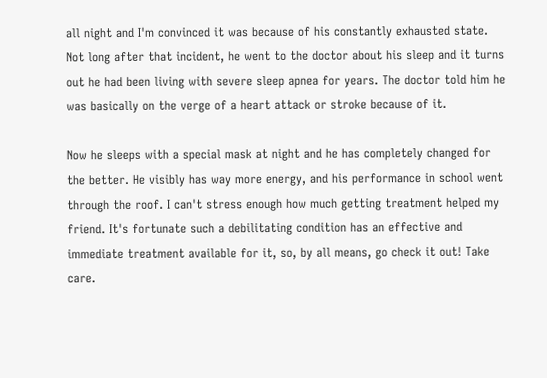all night and I'm convinced it was because of his constantly exhausted state. Not long after that incident, he went to the doctor about his sleep and it turns out he had been living with severe sleep apnea for years. The doctor told him he was basically on the verge of a heart attack or stroke because of it.

Now he sleeps with a special mask at night and he has completely changed for the better. He visibly has way more energy, and his performance in school went through the roof. I can't stress enough how much getting treatment helped my friend. It's fortunate such a debilitating condition has an effective and immediate treatment available for it, so, by all means, go check it out! Take care.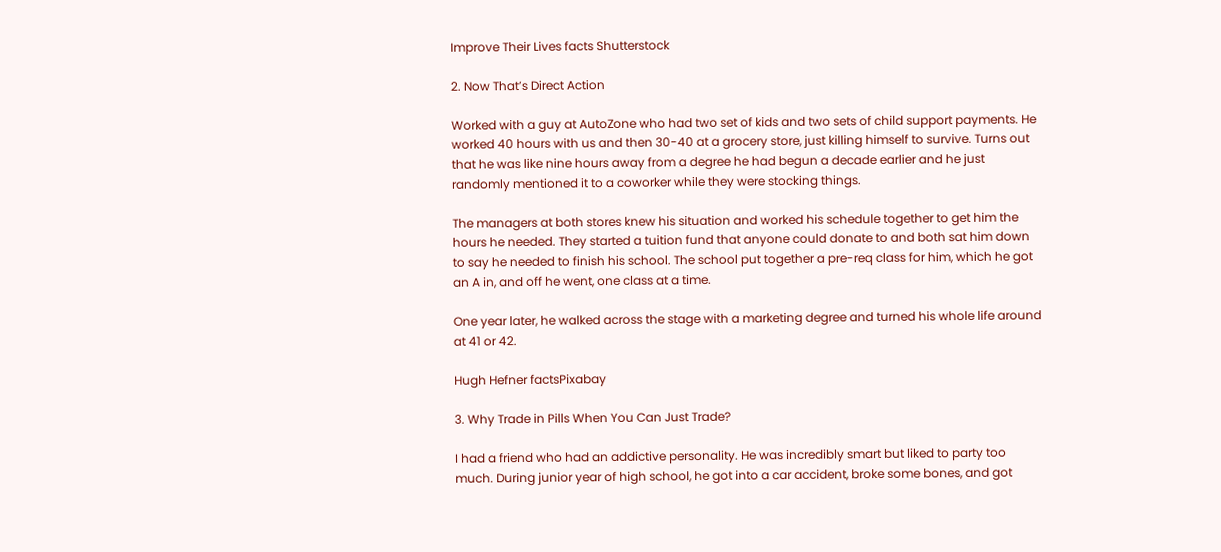Improve Their Lives facts Shutterstock

2. Now That’s Direct Action

Worked with a guy at AutoZone who had two set of kids and two sets of child support payments. He worked 40 hours with us and then 30-40 at a grocery store, just killing himself to survive. Turns out that he was like nine hours away from a degree he had begun a decade earlier and he just randomly mentioned it to a coworker while they were stocking things.

The managers at both stores knew his situation and worked his schedule together to get him the hours he needed. They started a tuition fund that anyone could donate to and both sat him down to say he needed to finish his school. The school put together a pre-req class for him, which he got an A in, and off he went, one class at a time.

One year later, he walked across the stage with a marketing degree and turned his whole life around at 41 or 42.

Hugh Hefner factsPixabay

3. Why Trade in Pills When You Can Just Trade?

I had a friend who had an addictive personality. He was incredibly smart but liked to party too much. During junior year of high school, he got into a car accident, broke some bones, and got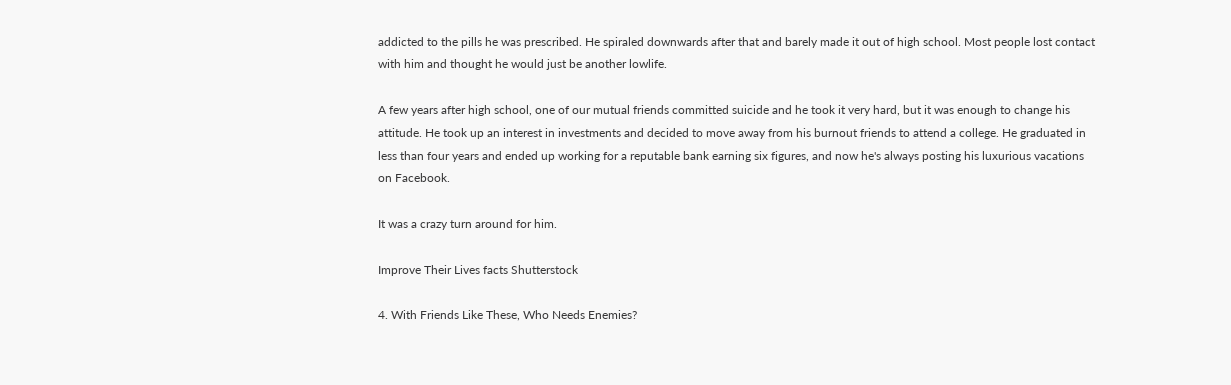addicted to the pills he was prescribed. He spiraled downwards after that and barely made it out of high school. Most people lost contact with him and thought he would just be another lowlife.

A few years after high school, one of our mutual friends committed suicide and he took it very hard, but it was enough to change his attitude. He took up an interest in investments and decided to move away from his burnout friends to attend a college. He graduated in less than four years and ended up working for a reputable bank earning six figures, and now he's always posting his luxurious vacations on Facebook.

It was a crazy turn around for him.

Improve Their Lives facts Shutterstock

4. With Friends Like These, Who Needs Enemies?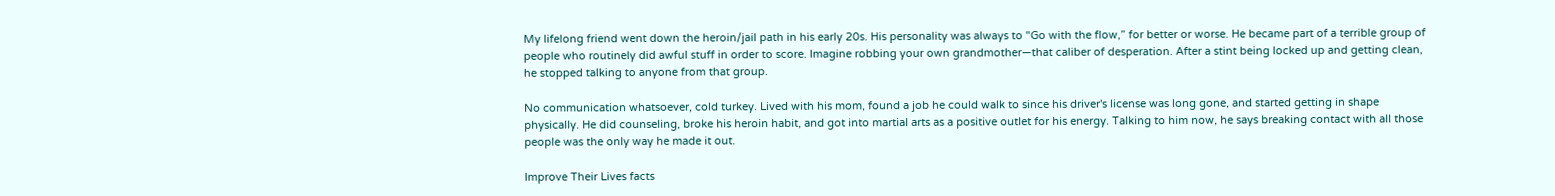My lifelong friend went down the heroin/jail path in his early 20s. His personality was always to "Go with the flow,” for better or worse. He became part of a terrible group of people who routinely did awful stuff in order to score. Imagine robbing your own grandmother—that caliber of desperation. After a stint being locked up and getting clean, he stopped talking to anyone from that group.

No communication whatsoever, cold turkey. Lived with his mom, found a job he could walk to since his driver's license was long gone, and started getting in shape physically. He did counseling, broke his heroin habit, and got into martial arts as a positive outlet for his energy. Talking to him now, he says breaking contact with all those people was the only way he made it out.

Improve Their Lives facts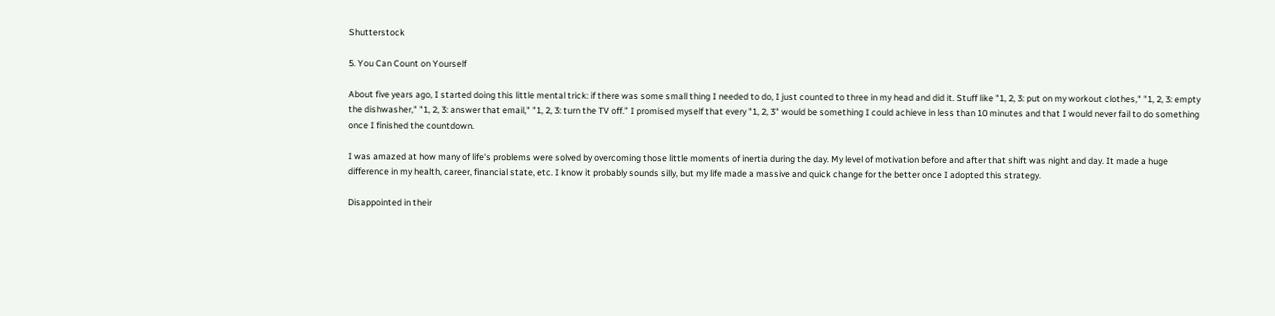Shutterstock

5. You Can Count on Yourself

About five years ago, I started doing this little mental trick: if there was some small thing I needed to do, I just counted to three in my head and did it. Stuff like "1, 2, 3: put on my workout clothes," "1, 2, 3: empty the dishwasher," "1, 2, 3: answer that email," "1, 2, 3: turn the TV off.” I promised myself that every "1, 2, 3" would be something I could achieve in less than 10 minutes and that I would never fail to do something once I finished the countdown.

I was amazed at how many of life's problems were solved by overcoming those little moments of inertia during the day. My level of motivation before and after that shift was night and day. It made a huge difference in my health, career, financial state, etc. I know it probably sounds silly, but my life made a massive and quick change for the better once I adopted this strategy.

Disappointed in their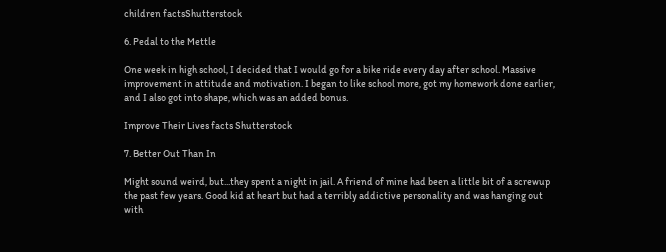children factsShutterstock

6. Pedal to the Mettle

One week in high school, I decided that I would go for a bike ride every day after school. Massive improvement in attitude and motivation. I began to like school more, got my homework done earlier, and I also got into shape, which was an added bonus.

Improve Their Lives facts Shutterstock

7. Better Out Than In

Might sound weird, but...they spent a night in jail. A friend of mine had been a little bit of a screwup the past few years. Good kid at heart but had a terribly addictive personality and was hanging out with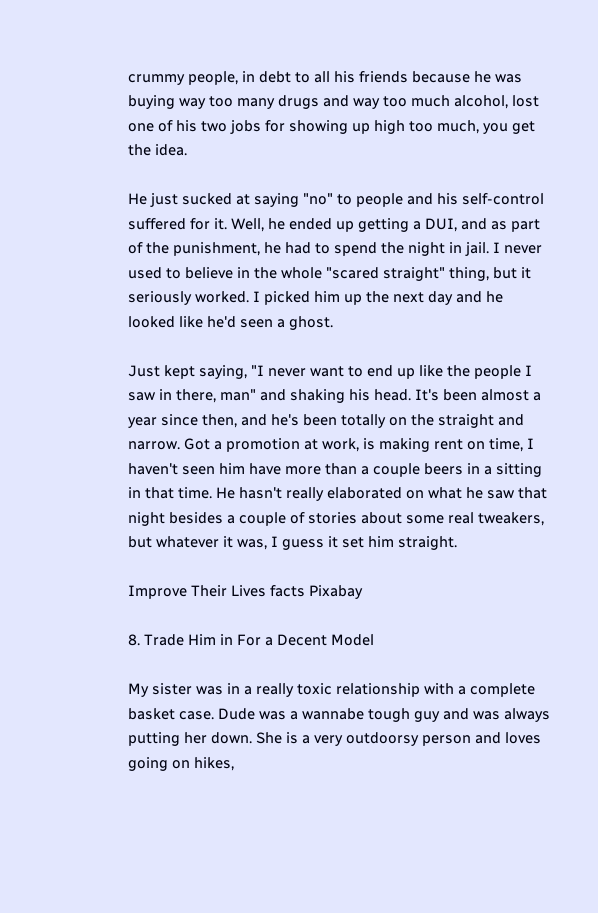crummy people, in debt to all his friends because he was buying way too many drugs and way too much alcohol, lost one of his two jobs for showing up high too much, you get the idea.

He just sucked at saying "no" to people and his self-control suffered for it. Well, he ended up getting a DUI, and as part of the punishment, he had to spend the night in jail. I never used to believe in the whole "scared straight" thing, but it seriously worked. I picked him up the next day and he looked like he'd seen a ghost.

Just kept saying, "I never want to end up like the people I saw in there, man" and shaking his head. It's been almost a year since then, and he's been totally on the straight and narrow. Got a promotion at work, is making rent on time, I haven't seen him have more than a couple beers in a sitting in that time. He hasn't really elaborated on what he saw that night besides a couple of stories about some real tweakers, but whatever it was, I guess it set him straight.

Improve Their Lives facts Pixabay

8. Trade Him in For a Decent Model

My sister was in a really toxic relationship with a complete basket case. Dude was a wannabe tough guy and was always putting her down. She is a very outdoorsy person and loves going on hikes,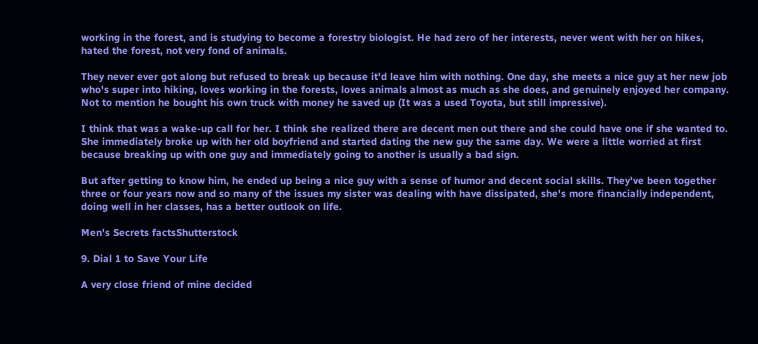working in the forest, and is studying to become a forestry biologist. He had zero of her interests, never went with her on hikes, hated the forest, not very fond of animals.

They never ever got along but refused to break up because it'd leave him with nothing. One day, she meets a nice guy at her new job who's super into hiking, loves working in the forests, loves animals almost as much as she does, and genuinely enjoyed her company. Not to mention he bought his own truck with money he saved up (It was a used Toyota, but still impressive).

I think that was a wake-up call for her. I think she realized there are decent men out there and she could have one if she wanted to. She immediately broke up with her old boyfriend and started dating the new guy the same day. We were a little worried at first because breaking up with one guy and immediately going to another is usually a bad sign.

But after getting to know him, he ended up being a nice guy with a sense of humor and decent social skills. They've been together three or four years now and so many of the issues my sister was dealing with have dissipated, she's more financially independent, doing well in her classes, has a better outlook on life.

Men's Secrets factsShutterstock

9. Dial 1 to Save Your Life

A very close friend of mine decided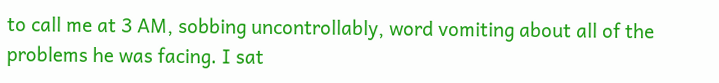to call me at 3 AM, sobbing uncontrollably, word vomiting about all of the problems he was facing. I sat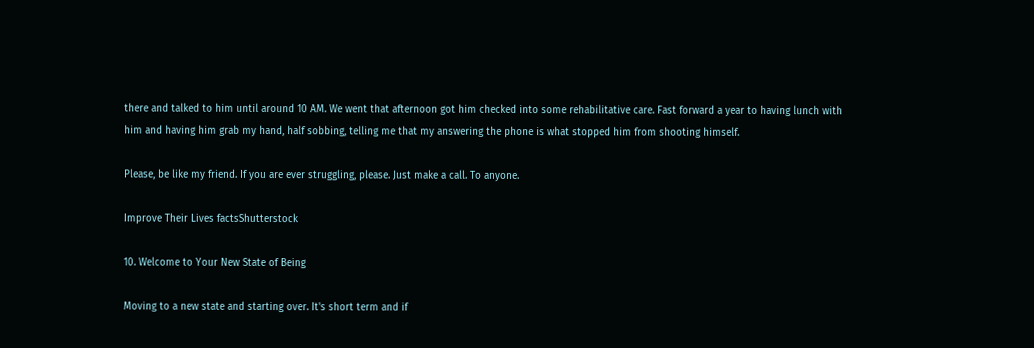there and talked to him until around 10 AM. We went that afternoon got him checked into some rehabilitative care. Fast forward a year to having lunch with him and having him grab my hand, half sobbing, telling me that my answering the phone is what stopped him from shooting himself.

Please, be like my friend. If you are ever struggling, please. Just make a call. To anyone.

Improve Their Lives factsShutterstock

10. Welcome to Your New State of Being

Moving to a new state and starting over. It's short term and if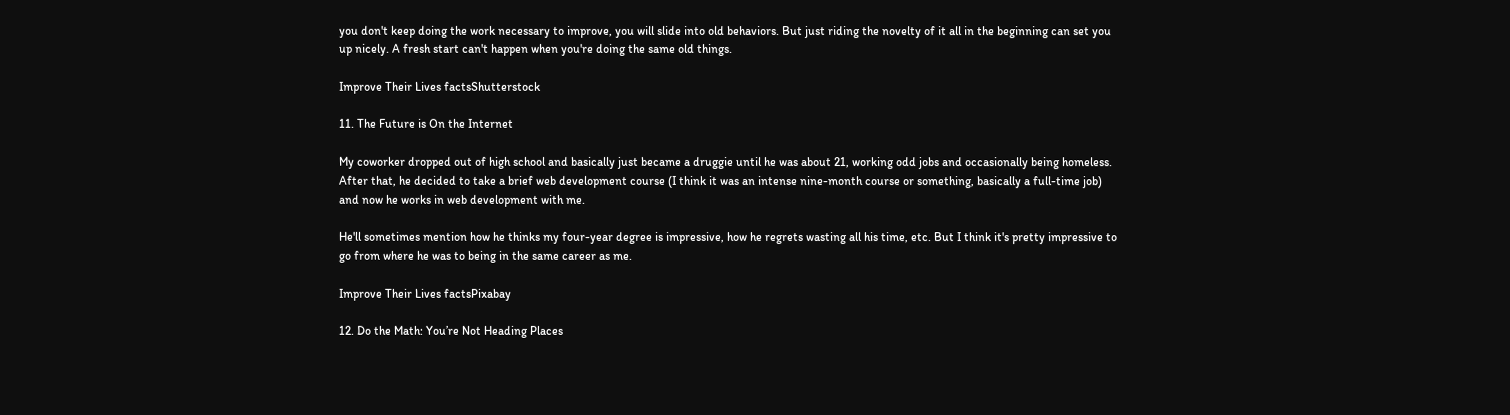you don't keep doing the work necessary to improve, you will slide into old behaviors. But just riding the novelty of it all in the beginning can set you up nicely. A fresh start can't happen when you're doing the same old things.

Improve Their Lives factsShutterstock

11. The Future is On the Internet

My coworker dropped out of high school and basically just became a druggie until he was about 21, working odd jobs and occasionally being homeless. After that, he decided to take a brief web development course (I think it was an intense nine-month course or something, basically a full-time job) and now he works in web development with me.

He'll sometimes mention how he thinks my four-year degree is impressive, how he regrets wasting all his time, etc. But I think it's pretty impressive to go from where he was to being in the same career as me.

Improve Their Lives factsPixabay

12. Do the Math: You’re Not Heading Places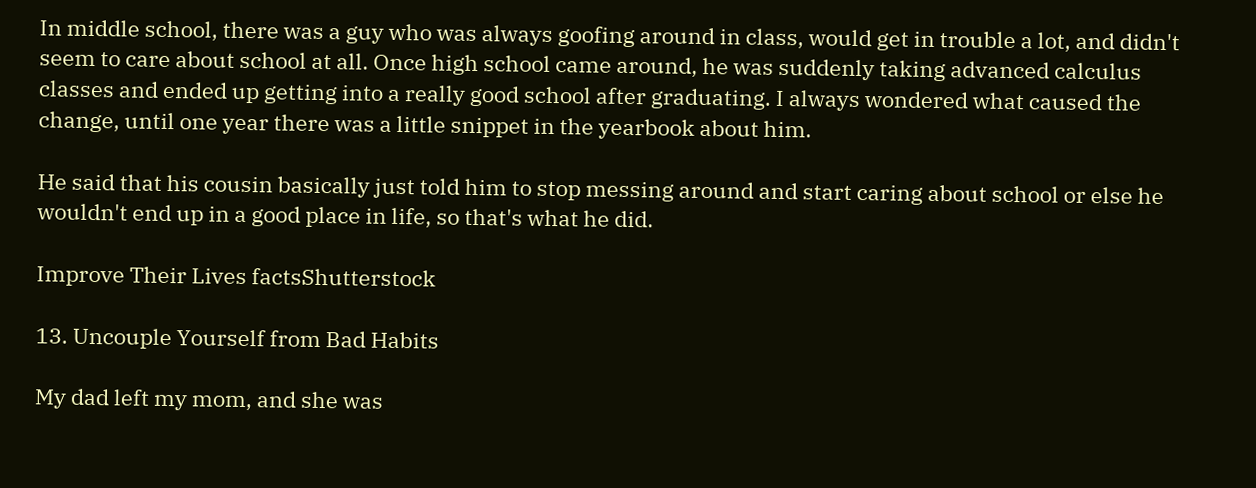In middle school, there was a guy who was always goofing around in class, would get in trouble a lot, and didn't seem to care about school at all. Once high school came around, he was suddenly taking advanced calculus classes and ended up getting into a really good school after graduating. I always wondered what caused the change, until one year there was a little snippet in the yearbook about him.

He said that his cousin basically just told him to stop messing around and start caring about school or else he wouldn't end up in a good place in life, so that's what he did.

Improve Their Lives factsShutterstock

13. Uncouple Yourself from Bad Habits

My dad left my mom, and she was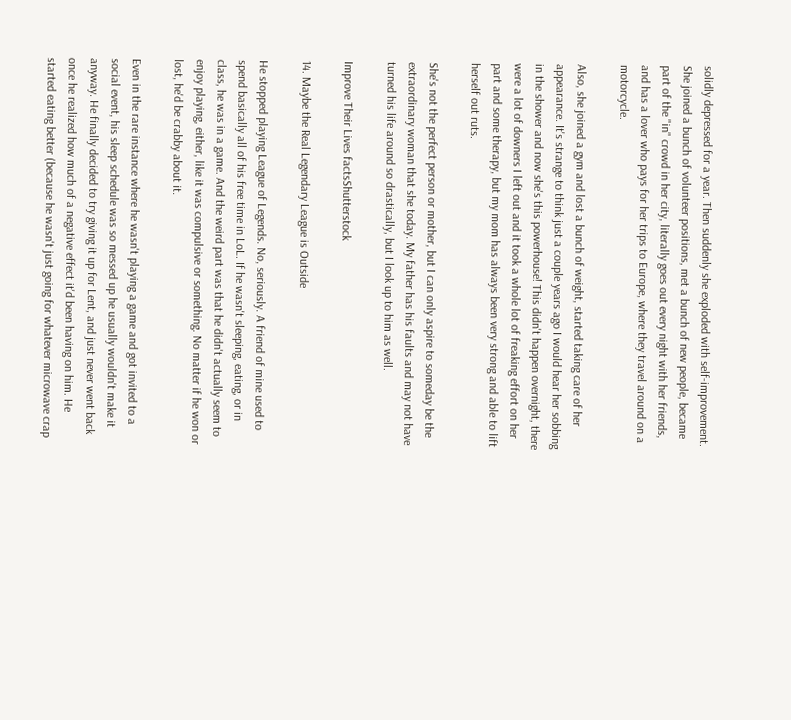solidly depressed for a year. Then suddenly she exploded with self-improvement. She joined a bunch of volunteer positions, met a bunch of new people, became part of the "in" crowd in her city, literally goes out every night with her friends, and has a lover who pays for her trips to Europe, where they travel around on a motorcycle.

Also, she joined a gym and lost a bunch of weight, started taking care of her appearance. It's strange to think just a couple years ago I would hear her sobbing in the shower and now she's this powerhouse! This didn't happen overnight, there were a lot of downers I left out and it took a whole lot of freaking effort on her part and some therapy, but my mom has always been very strong and able to lift herself out ruts.

She's not the perfect person or mother, but I can only aspire to someday be the extraordinary woman that she today. My father has his faults and may not have turned his life around so drastically, but I look up to him as well.

Improve Their Lives factsShutterstock

14. Maybe the Real Legendary League is Outside

He stopped playing League of Legends. No, seriously. A friend of mine used to spend basically all of his free time in LoL. If he wasn't sleeping, eating, or in class, he was in a game. And the weird part was that he didn't actually seem to enjoy playing, either, like it was compulsive or something. No matter if he won or lost, he'd be crabby about it.

Even in the rare instance where he wasn't playing a game and got invited to a social event, his sleep schedule was so messed up he usually wouldn't make it anyway. He finally decided to try giving it up for Lent, and just never went back once he realized how much of a negative effect it'd been having on him. He started eating better (because he wasn't just going for whatever microwave crap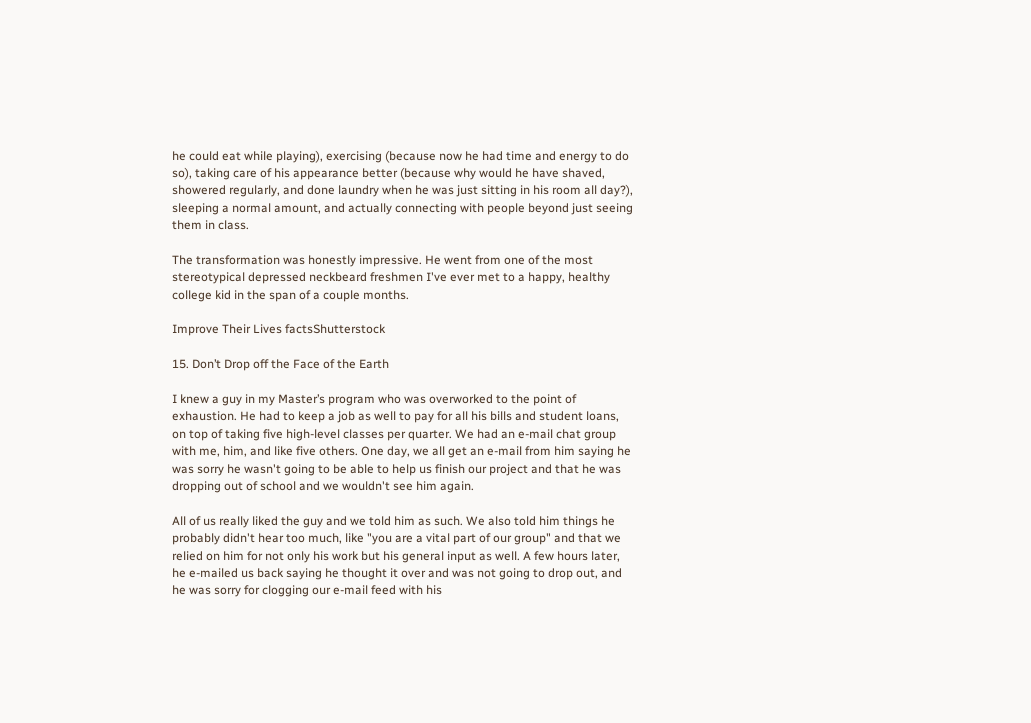he could eat while playing), exercising (because now he had time and energy to do so), taking care of his appearance better (because why would he have shaved, showered regularly, and done laundry when he was just sitting in his room all day?), sleeping a normal amount, and actually connecting with people beyond just seeing them in class.

The transformation was honestly impressive. He went from one of the most stereotypical depressed neckbeard freshmen I've ever met to a happy, healthy college kid in the span of a couple months.

Improve Their Lives factsShutterstock

15. Don’t Drop off the Face of the Earth

I knew a guy in my Master’s program who was overworked to the point of exhaustion. He had to keep a job as well to pay for all his bills and student loans, on top of taking five high-level classes per quarter. We had an e-mail chat group with me, him, and like five others. One day, we all get an e-mail from him saying he was sorry he wasn't going to be able to help us finish our project and that he was dropping out of school and we wouldn't see him again.

All of us really liked the guy and we told him as such. We also told him things he probably didn't hear too much, like "you are a vital part of our group" and that we relied on him for not only his work but his general input as well. A few hours later, he e-mailed us back saying he thought it over and was not going to drop out, and he was sorry for clogging our e-mail feed with his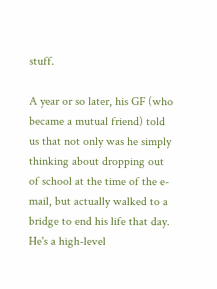stuff.

A year or so later, his GF (who became a mutual friend) told us that not only was he simply thinking about dropping out of school at the time of the e-mail, but actually walked to a bridge to end his life that day. He's a high-level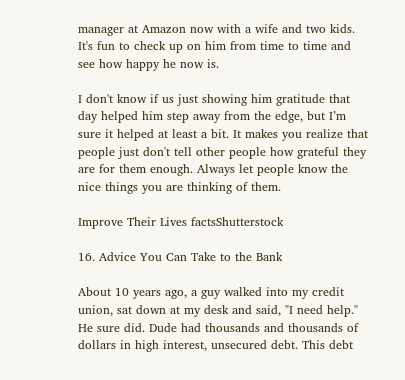manager at Amazon now with a wife and two kids. It's fun to check up on him from time to time and see how happy he now is.

I don't know if us just showing him gratitude that day helped him step away from the edge, but I’m sure it helped at least a bit. It makes you realize that people just don't tell other people how grateful they are for them enough. Always let people know the nice things you are thinking of them.

Improve Their Lives factsShutterstock

16. Advice You Can Take to the Bank

About 10 years ago, a guy walked into my credit union, sat down at my desk and said, "I need help." He sure did. Dude had thousands and thousands of dollars in high interest, unsecured debt. This debt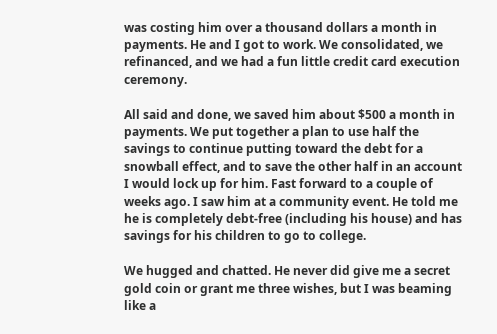was costing him over a thousand dollars a month in payments. He and I got to work. We consolidated, we refinanced, and we had a fun little credit card execution ceremony.

All said and done, we saved him about $500 a month in payments. We put together a plan to use half the savings to continue putting toward the debt for a snowball effect, and to save the other half in an account I would lock up for him. Fast forward to a couple of weeks ago. I saw him at a community event. He told me he is completely debt-free (including his house) and has savings for his children to go to college.

We hugged and chatted. He never did give me a secret gold coin or grant me three wishes, but I was beaming like a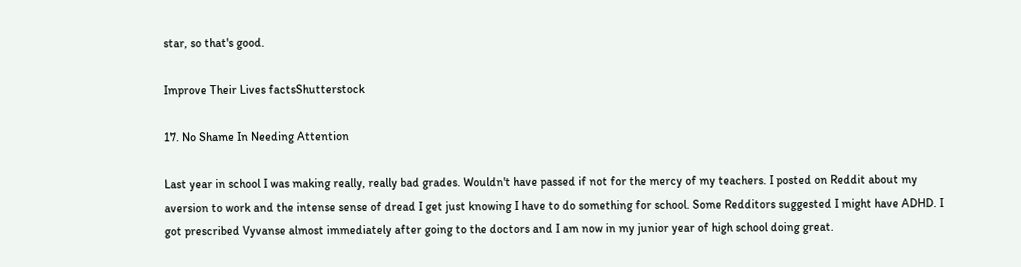star, so that's good.

Improve Their Lives factsShutterstock

17. No Shame In Needing Attention

Last year in school I was making really, really bad grades. Wouldn't have passed if not for the mercy of my teachers. I posted on Reddit about my aversion to work and the intense sense of dread I get just knowing I have to do something for school. Some Redditors suggested I might have ADHD. I got prescribed Vyvanse almost immediately after going to the doctors and I am now in my junior year of high school doing great.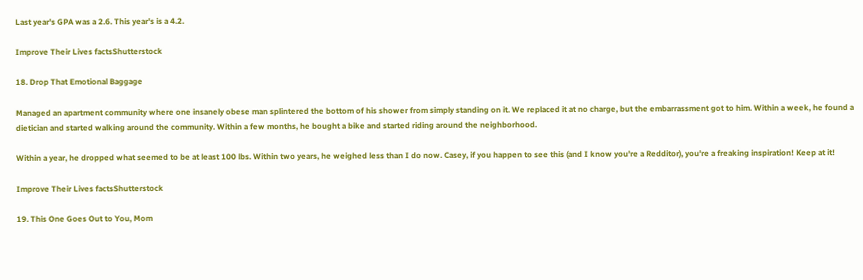Last year's GPA was a 2.6. This year's is a 4.2.

Improve Their Lives factsShutterstock

18. Drop That Emotional Baggage

Managed an apartment community where one insanely obese man splintered the bottom of his shower from simply standing on it. We replaced it at no charge, but the embarrassment got to him. Within a week, he found a dietician and started walking around the community. Within a few months, he bought a bike and started riding around the neighborhood.

Within a year, he dropped what seemed to be at least 100 lbs. Within two years, he weighed less than I do now. Casey, if you happen to see this (and I know you're a Redditor), you're a freaking inspiration! Keep at it!

Improve Their Lives factsShutterstock

19. This One Goes Out to You, Mom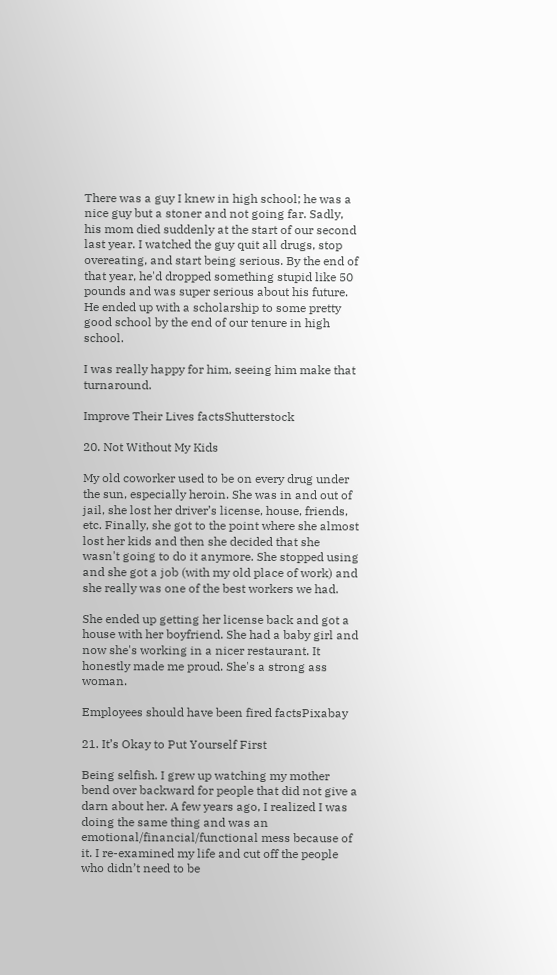There was a guy I knew in high school; he was a nice guy but a stoner and not going far. Sadly, his mom died suddenly at the start of our second last year. I watched the guy quit all drugs, stop overeating, and start being serious. By the end of that year, he'd dropped something stupid like 50 pounds and was super serious about his future. He ended up with a scholarship to some pretty good school by the end of our tenure in high school.

I was really happy for him, seeing him make that turnaround.

Improve Their Lives factsShutterstock

20. Not Without My Kids

My old coworker used to be on every drug under the sun, especially heroin. She was in and out of jail, she lost her driver’s license, house, friends, etc. Finally, she got to the point where she almost lost her kids and then she decided that she wasn't going to do it anymore. She stopped using and she got a job (with my old place of work) and she really was one of the best workers we had.

She ended up getting her license back and got a house with her boyfriend. She had a baby girl and now she's working in a nicer restaurant. It honestly made me proud. She's a strong ass woman.

Employees should have been fired factsPixabay

21. It’s Okay to Put Yourself First

Being selfish. I grew up watching my mother bend over backward for people that did not give a darn about her. A few years ago, I realized I was doing the same thing and was an emotional/financial/functional mess because of it. I re-examined my life and cut off the people who didn’t need to be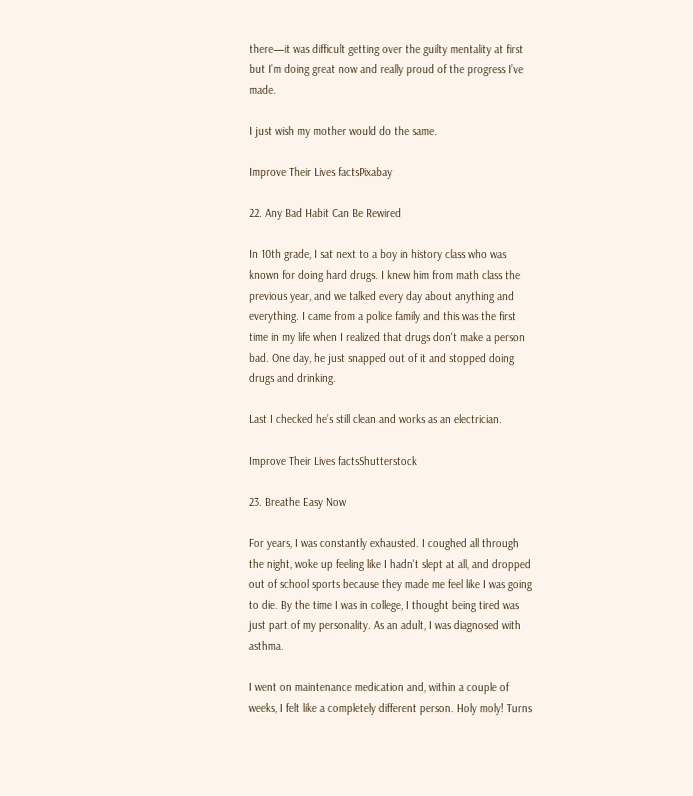there—it was difficult getting over the guilty mentality at first but I’m doing great now and really proud of the progress I’ve made.

I just wish my mother would do the same.

Improve Their Lives factsPixabay

22. Any Bad Habit Can Be Rewired

In 10th grade, I sat next to a boy in history class who was known for doing hard drugs. I knew him from math class the previous year, and we talked every day about anything and everything. I came from a police family and this was the first time in my life when I realized that drugs don't make a person bad. One day, he just snapped out of it and stopped doing drugs and drinking.

Last I checked he’s still clean and works as an electrician.

Improve Their Lives factsShutterstock

23. Breathe Easy Now

For years, I was constantly exhausted. I coughed all through the night, woke up feeling like I hadn't slept at all, and dropped out of school sports because they made me feel like I was going to die. By the time I was in college, I thought being tired was just part of my personality. As an adult, I was diagnosed with asthma.

I went on maintenance medication and, within a couple of weeks, I felt like a completely different person. Holy moly! Turns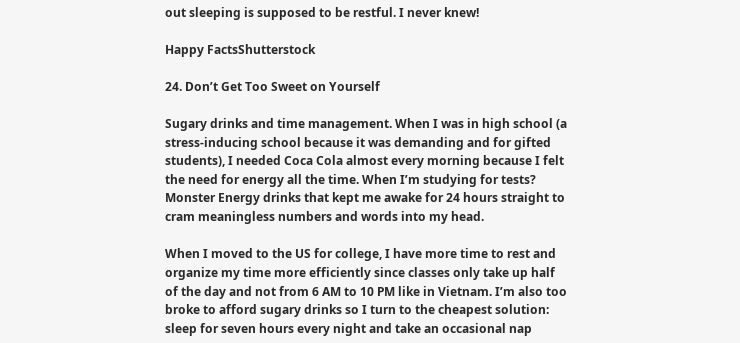out sleeping is supposed to be restful. I never knew!

Happy FactsShutterstock

24. Don’t Get Too Sweet on Yourself

Sugary drinks and time management. When I was in high school (a stress-inducing school because it was demanding and for gifted students), I needed Coca Cola almost every morning because I felt the need for energy all the time. When I’m studying for tests? Monster Energy drinks that kept me awake for 24 hours straight to cram meaningless numbers and words into my head.

When I moved to the US for college, I have more time to rest and organize my time more efficiently since classes only take up half of the day and not from 6 AM to 10 PM like in Vietnam. I’m also too broke to afford sugary drinks so I turn to the cheapest solution: sleep for seven hours every night and take an occasional nap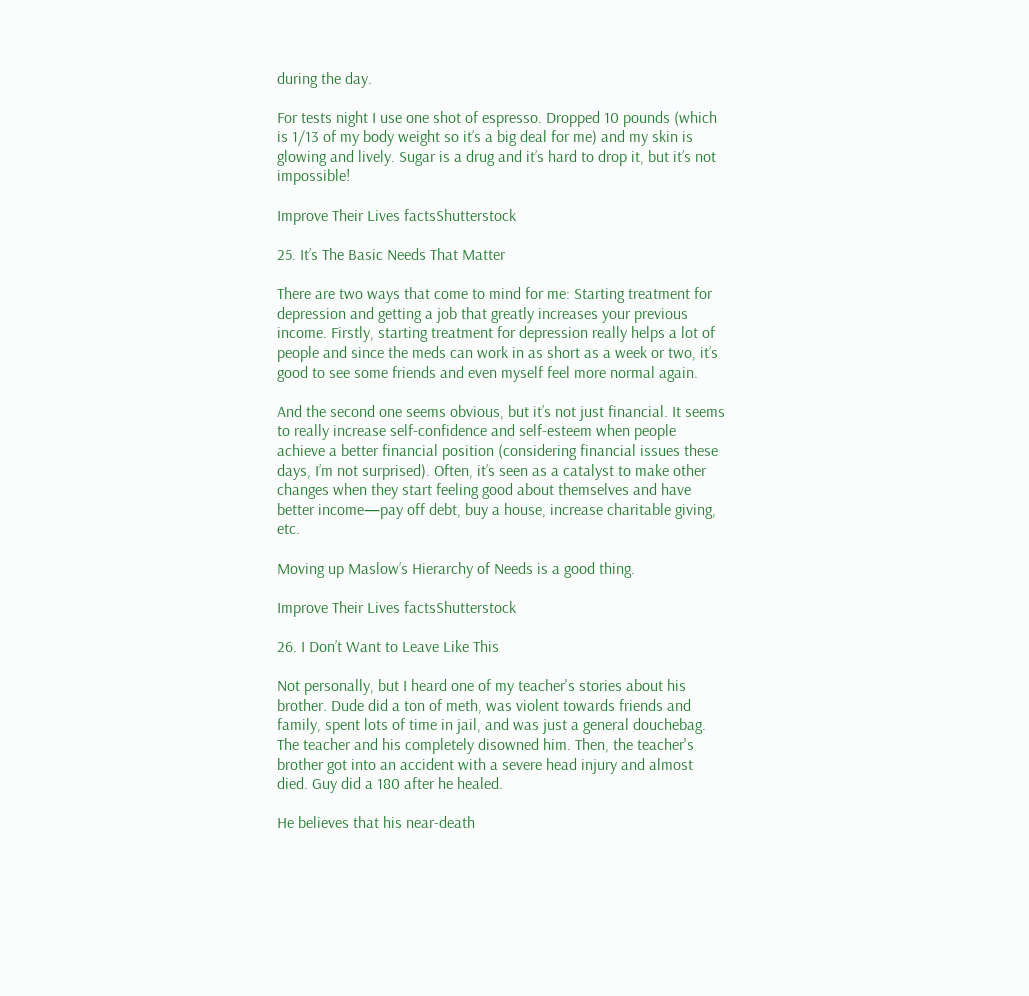during the day.

For tests night I use one shot of espresso. Dropped 10 pounds (which is 1/13 of my body weight so it’s a big deal for me) and my skin is glowing and lively. Sugar is a drug and it’s hard to drop it, but it’s not impossible!

Improve Their Lives factsShutterstock

25. It’s The Basic Needs That Matter

There are two ways that come to mind for me: Starting treatment for depression and getting a job that greatly increases your previous income. Firstly, starting treatment for depression really helps a lot of people and since the meds can work in as short as a week or two, it’s good to see some friends and even myself feel more normal again.

And the second one seems obvious, but it’s not just financial. It seems to really increase self-confidence and self-esteem when people achieve a better financial position (considering financial issues these days, I’m not surprised). Often, it’s seen as a catalyst to make other changes when they start feeling good about themselves and have better income—pay off debt, buy a house, increase charitable giving, etc.

Moving up Maslow’s Hierarchy of Needs is a good thing.

Improve Their Lives factsShutterstock

26. I Don’t Want to Leave Like This

Not personally, but I heard one of my teacher's stories about his brother. Dude did a ton of meth, was violent towards friends and family, spent lots of time in jail, and was just a general douchebag. The teacher and his completely disowned him. Then, the teacher's brother got into an accident with a severe head injury and almost died. Guy did a 180 after he healed.

He believes that his near-death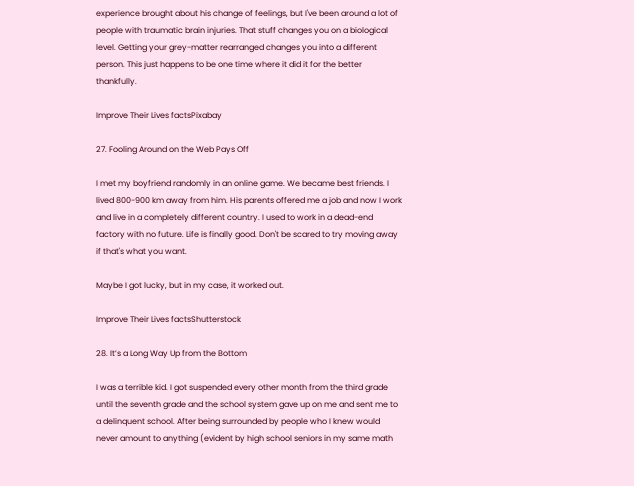experience brought about his change of feelings, but I've been around a lot of people with traumatic brain injuries. That stuff changes you on a biological level. Getting your grey-matter rearranged changes you into a different person. This just happens to be one time where it did it for the better thankfully.

Improve Their Lives factsPixabay

27. Fooling Around on the Web Pays Off

I met my boyfriend randomly in an online game. We became best friends. I lived 800-900 km away from him. His parents offered me a job and now I work and live in a completely different country. I used to work in a dead-end factory with no future. Life is finally good. Don't be scared to try moving away if that's what you want.

Maybe I got lucky, but in my case, it worked out.

Improve Their Lives factsShutterstock

28. It’s a Long Way Up from the Bottom

I was a terrible kid. I got suspended every other month from the third grade until the seventh grade and the school system gave up on me and sent me to a delinquent school. After being surrounded by people who I knew would never amount to anything (evident by high school seniors in my same math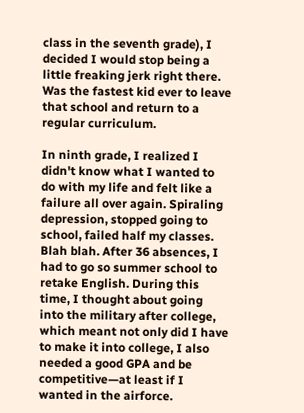class in the seventh grade), I decided I would stop being a little freaking jerk right there. Was the fastest kid ever to leave that school and return to a regular curriculum.

In ninth grade, I realized I didn't know what I wanted to do with my life and felt like a failure all over again. Spiraling depression, stopped going to school, failed half my classes. Blah blah. After 36 absences, I had to go so summer school to retake English. During this time, I thought about going into the military after college, which meant not only did I have to make it into college, I also needed a good GPA and be competitive—at least if I wanted in the airforce.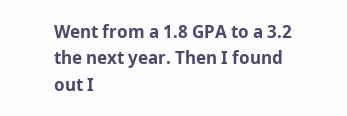Went from a 1.8 GPA to a 3.2 the next year. Then I found out I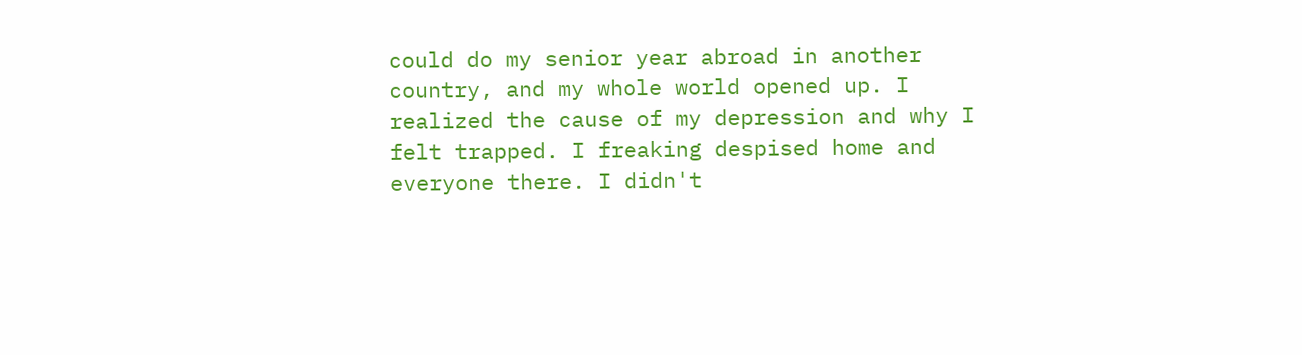could do my senior year abroad in another country, and my whole world opened up. I realized the cause of my depression and why I felt trapped. I freaking despised home and everyone there. I didn't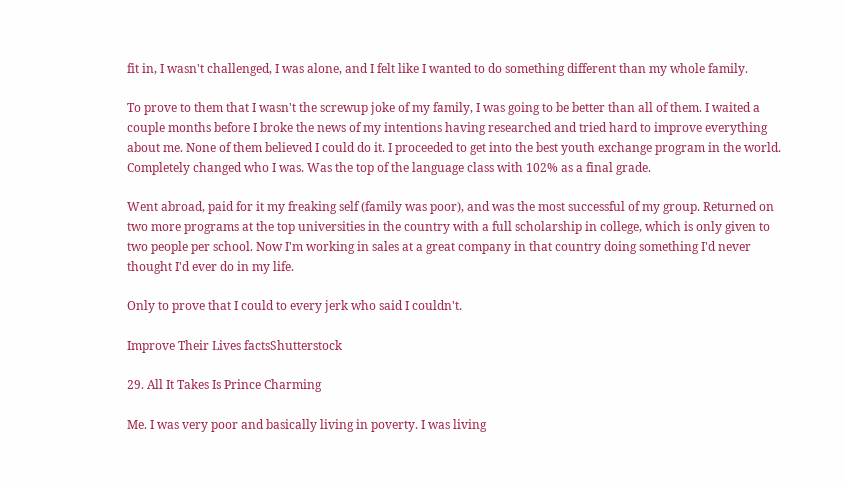fit in, I wasn't challenged, I was alone, and I felt like I wanted to do something different than my whole family.

To prove to them that I wasn't the screwup joke of my family, I was going to be better than all of them. I waited a couple months before I broke the news of my intentions having researched and tried hard to improve everything about me. None of them believed I could do it. I proceeded to get into the best youth exchange program in the world. Completely changed who I was. Was the top of the language class with 102% as a final grade.

Went abroad, paid for it my freaking self (family was poor), and was the most successful of my group. Returned on two more programs at the top universities in the country with a full scholarship in college, which is only given to two people per school. Now I'm working in sales at a great company in that country doing something I'd never thought I'd ever do in my life.

Only to prove that I could to every jerk who said I couldn't.

Improve Their Lives factsShutterstock

29. All It Takes Is Prince Charming

Me. I was very poor and basically living in poverty. I was living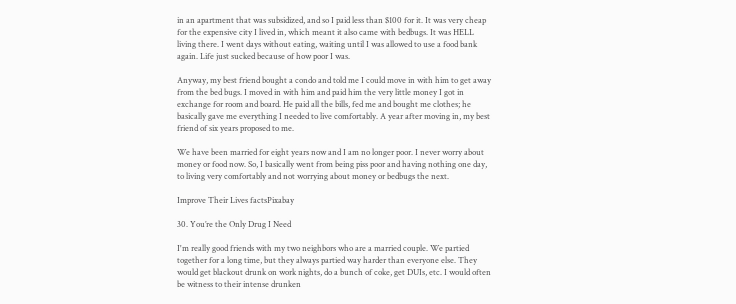in an apartment that was subsidized, and so I paid less than $100 for it. It was very cheap for the expensive city I lived in, which meant it also came with bedbugs. It was HELL living there. I went days without eating, waiting until I was allowed to use a food bank again. Life just sucked because of how poor I was.

Anyway, my best friend bought a condo and told me I could move in with him to get away from the bed bugs. I moved in with him and paid him the very little money I got in exchange for room and board. He paid all the bills, fed me and bought me clothes; he basically gave me everything I needed to live comfortably. A year after moving in, my best friend of six years proposed to me.

We have been married for eight years now and I am no longer poor. I never worry about money or food now. So, I basically went from being piss poor and having nothing one day, to living very comfortably and not worrying about money or bedbugs the next.

Improve Their Lives factsPixabay

30. You’re the Only Drug I Need

I'm really good friends with my two neighbors who are a married couple. We partied together for a long time, but they always partied way harder than everyone else. They would get blackout drunk on work nights, do a bunch of coke, get DUIs, etc. I would often be witness to their intense drunken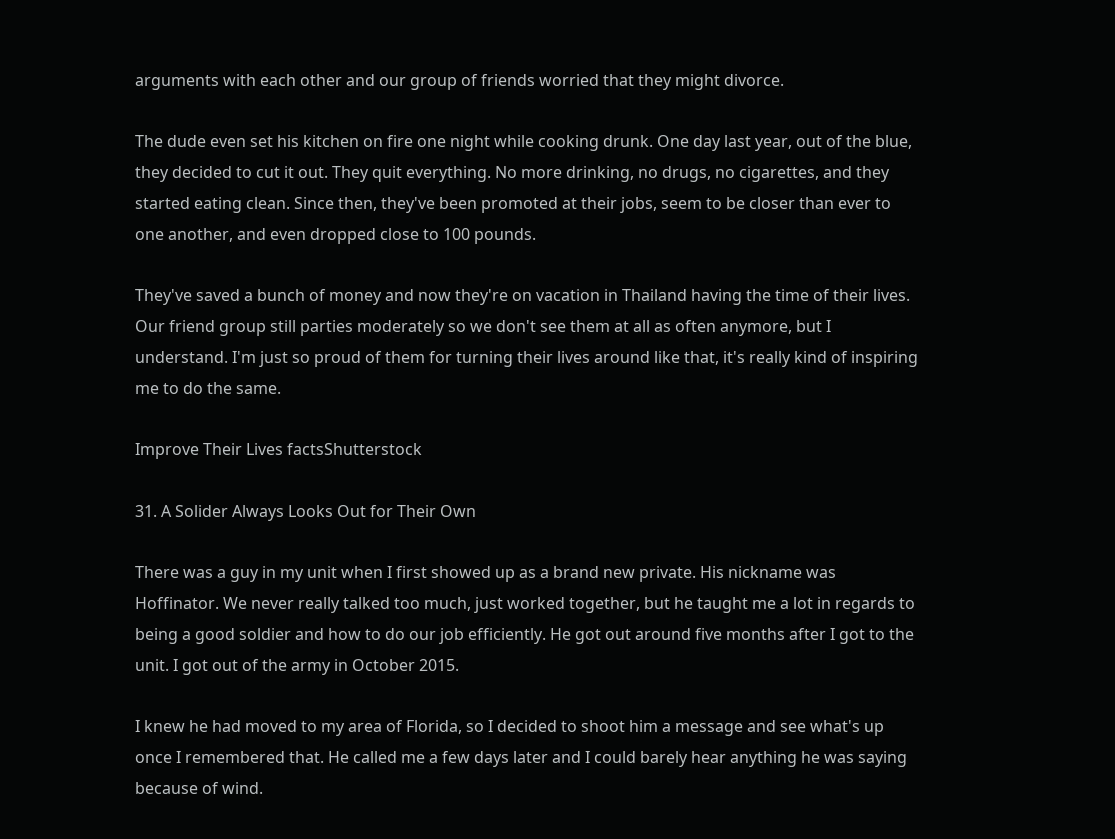arguments with each other and our group of friends worried that they might divorce.

The dude even set his kitchen on fire one night while cooking drunk. One day last year, out of the blue, they decided to cut it out. They quit everything. No more drinking, no drugs, no cigarettes, and they started eating clean. Since then, they've been promoted at their jobs, seem to be closer than ever to one another, and even dropped close to 100 pounds.

They've saved a bunch of money and now they're on vacation in Thailand having the time of their lives. Our friend group still parties moderately so we don't see them at all as often anymore, but I understand. I'm just so proud of them for turning their lives around like that, it's really kind of inspiring me to do the same.

Improve Their Lives factsShutterstock

31. A Solider Always Looks Out for Their Own

There was a guy in my unit when I first showed up as a brand new private. His nickname was Hoffinator. We never really talked too much, just worked together, but he taught me a lot in regards to being a good soldier and how to do our job efficiently. He got out around five months after I got to the unit. I got out of the army in October 2015.

I knew he had moved to my area of Florida, so I decided to shoot him a message and see what's up once I remembered that. He called me a few days later and I could barely hear anything he was saying because of wind.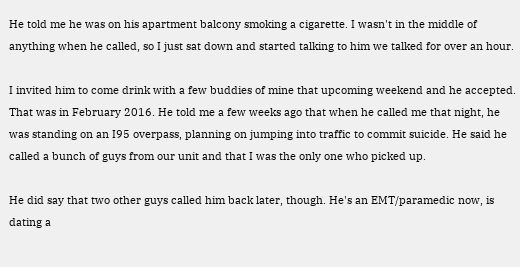He told me he was on his apartment balcony smoking a cigarette. I wasn't in the middle of anything when he called, so I just sat down and started talking to him we talked for over an hour.

I invited him to come drink with a few buddies of mine that upcoming weekend and he accepted. That was in February 2016. He told me a few weeks ago that when he called me that night, he was standing on an I95 overpass, planning on jumping into traffic to commit suicide. He said he called a bunch of guys from our unit and that I was the only one who picked up.

He did say that two other guys called him back later, though. He's an EMT/paramedic now, is dating a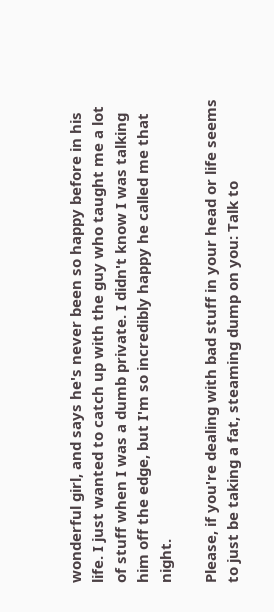wonderful girl, and says he's never been so happy before in his life. I just wanted to catch up with the guy who taught me a lot of stuff when I was a dumb private. I didn't know I was talking him off the edge, but I'm so incredibly happy he called me that night.

Please, if you're dealing with bad stuff in your head or life seems to just be taking a fat, steaming dump on you: Talk to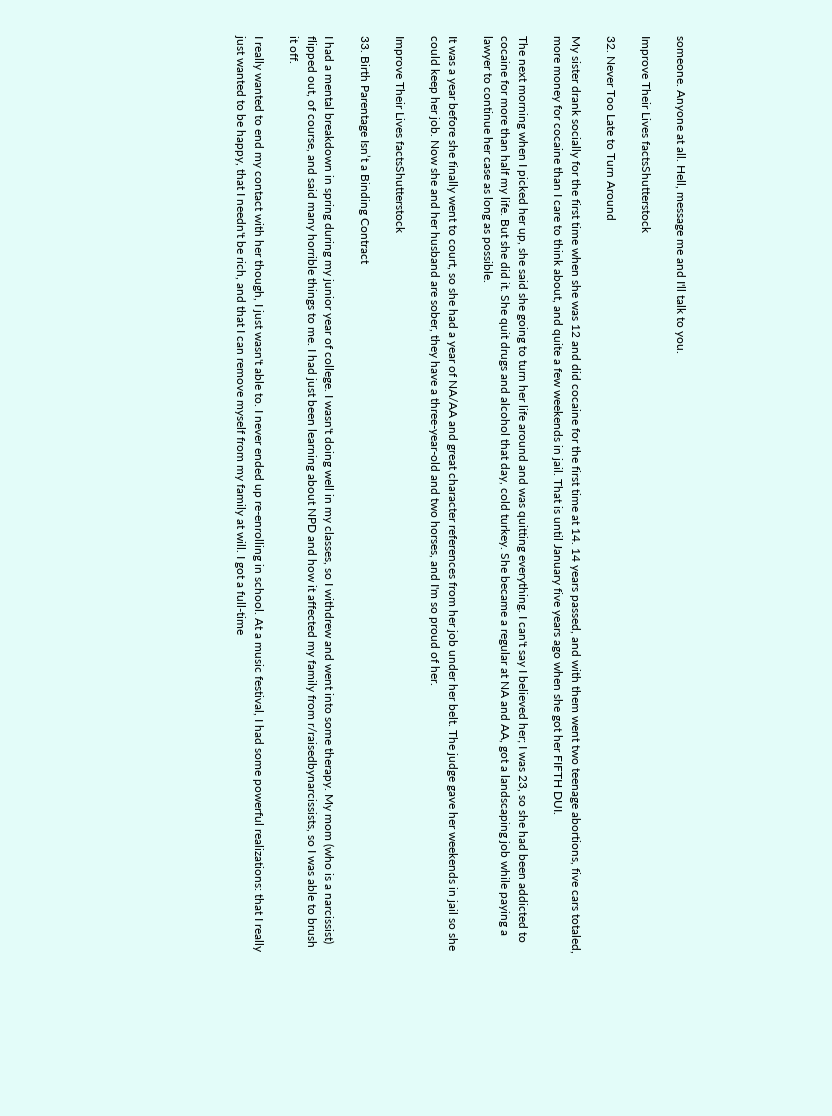someone. Anyone at all. Hell, message me and I'll talk to you.

Improve Their Lives factsShutterstock

32. Never Too Late to Turn Around

My sister drank socially for the first time when she was 12 and did cocaine for the first time at 14. 14 years passed, and with them went two teenage abortions, five cars totaled, more money for cocaine than I care to think about, and quite a few weekends in jail. That is until January five years ago when she got her FIFTH DUI.

The next morning when I picked her up, she said she going to turn her life around and was quitting everything. I can't say I believed her; I was 23, so she had been addicted to cocaine for more than half my life. But she did it. She quit drugs and alcohol that day, cold turkey. She became a regular at NA and AA, got a landscaping job while paying a lawyer to continue her case as long as possible.

It was a year before she finally went to court, so she had a year of NA/AA and great character references from her job under her belt. The judge gave her weekends in jail so she could keep her job. Now she and her husband are sober, they have a three-year-old and two horses, and I'm so proud of her.

Improve Their Lives factsShutterstock

33. Birth Parentage Isn’t a Binding Contract

I had a mental breakdown in spring during my junior year of college. I wasn't doing well in my classes, so I withdrew and went into some therapy. My mom (who is a narcissist) flipped out, of course, and said many horrible things to me. I had just been learning about NPD and how it affected my family from r/raisedbynarcissists, so I was able to brush it off.

I really wanted to end my contact with her though, I just wasn't able to. I never ended up re-enrolling in school. At a music festival, I had some powerful realizations: that I really just wanted to be happy, that I needn't be rich, and that I can remove myself from my family at will. I got a full-time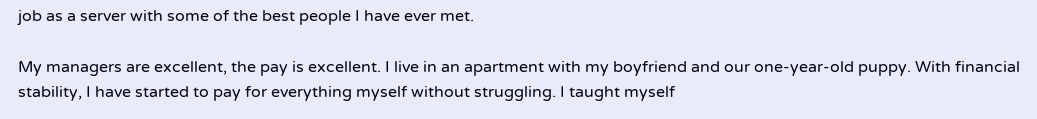job as a server with some of the best people I have ever met.

My managers are excellent, the pay is excellent. I live in an apartment with my boyfriend and our one-year-old puppy. With financial stability, I have started to pay for everything myself without struggling. I taught myself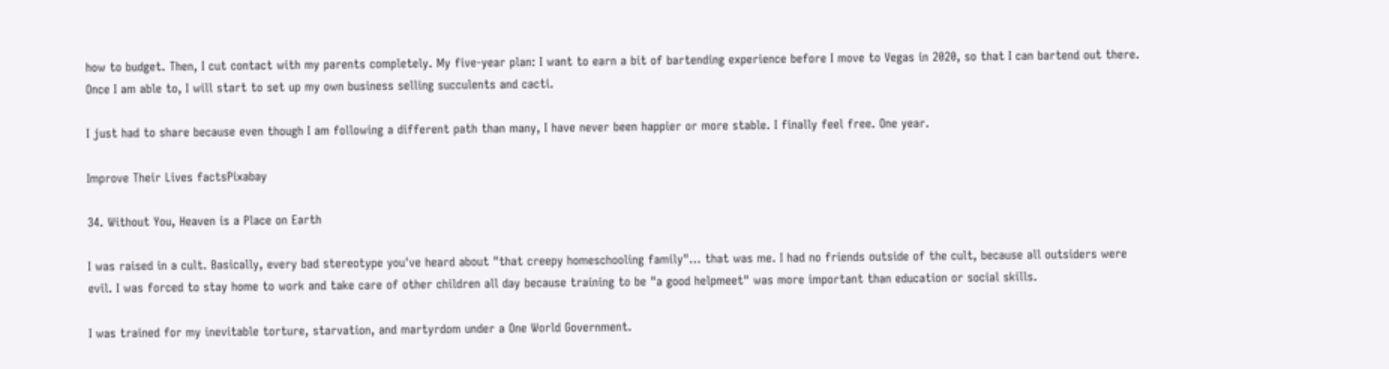how to budget. Then, I cut contact with my parents completely. My five-year plan: I want to earn a bit of bartending experience before I move to Vegas in 2020, so that I can bartend out there. Once I am able to, I will start to set up my own business selling succulents and cacti.

I just had to share because even though I am following a different path than many, I have never been happier or more stable. I finally feel free. One year.

Improve Their Lives factsPixabay

34. Without You, Heaven is a Place on Earth

I was raised in a cult. Basically, every bad stereotype you've heard about "that creepy homeschooling family"... that was me. I had no friends outside of the cult, because all outsiders were evil. I was forced to stay home to work and take care of other children all day because training to be "a good helpmeet" was more important than education or social skills.

I was trained for my inevitable torture, starvation, and martyrdom under a One World Government.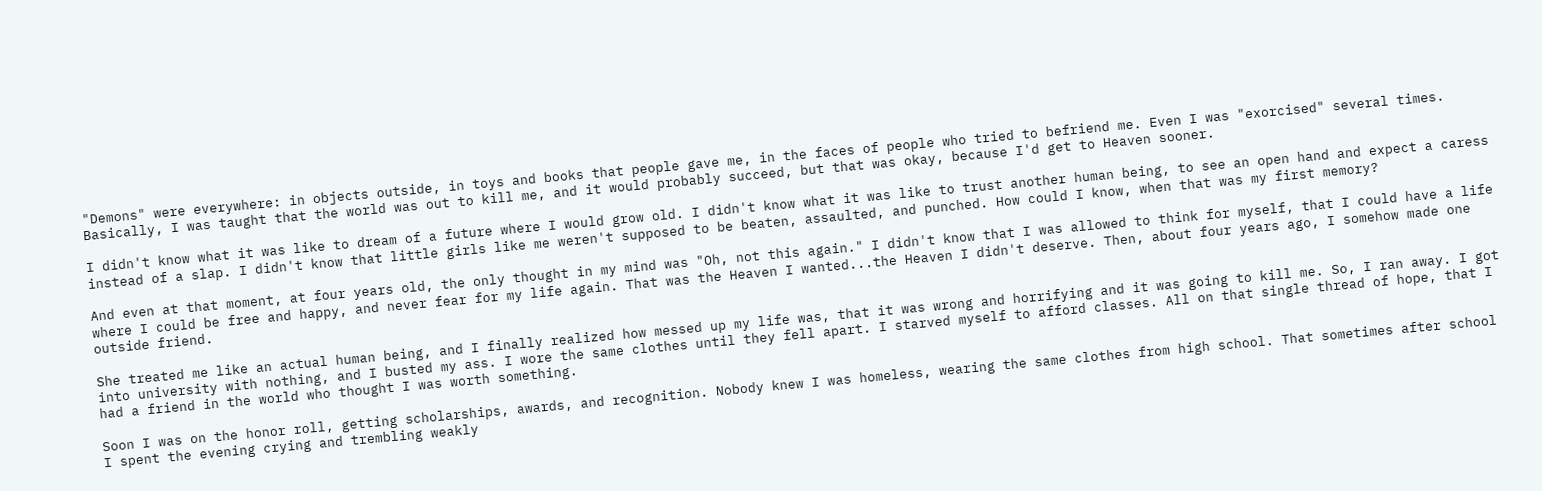"Demons" were everywhere: in objects outside, in toys and books that people gave me, in the faces of people who tried to befriend me. Even I was "exorcised" several times. Basically, I was taught that the world was out to kill me, and it would probably succeed, but that was okay, because I'd get to Heaven sooner.

I didn't know what it was like to dream of a future where I would grow old. I didn't know what it was like to trust another human being, to see an open hand and expect a caress instead of a slap. I didn't know that little girls like me weren't supposed to be beaten, assaulted, and punched. How could I know, when that was my first memory?

And even at that moment, at four years old, the only thought in my mind was "Oh, not this again." I didn't know that I was allowed to think for myself, that I could have a life where I could be free and happy, and never fear for my life again. That was the Heaven I wanted...the Heaven I didn't deserve. Then, about four years ago, I somehow made one outside friend.

She treated me like an actual human being, and I finally realized how messed up my life was, that it was wrong and horrifying and it was going to kill me. So, I ran away. I got into university with nothing, and I busted my ass. I wore the same clothes until they fell apart. I starved myself to afford classes. All on that single thread of hope, that I had a friend in the world who thought I was worth something.

Soon I was on the honor roll, getting scholarships, awards, and recognition. Nobody knew I was homeless, wearing the same clothes from high school. That sometimes after school I spent the evening crying and trembling weakly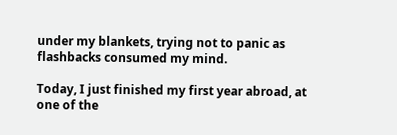under my blankets, trying not to panic as flashbacks consumed my mind.

Today, I just finished my first year abroad, at one of the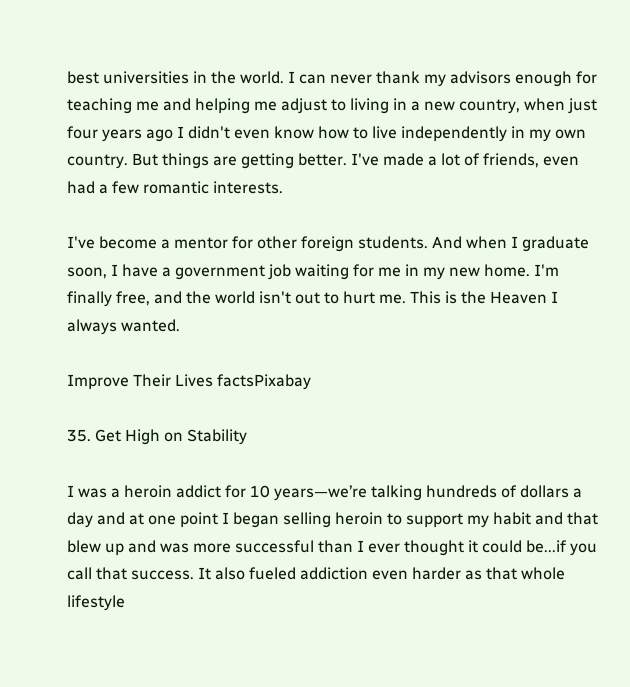best universities in the world. I can never thank my advisors enough for teaching me and helping me adjust to living in a new country, when just four years ago I didn't even know how to live independently in my own country. But things are getting better. I've made a lot of friends, even had a few romantic interests.

I've become a mentor for other foreign students. And when I graduate soon, I have a government job waiting for me in my new home. I'm finally free, and the world isn't out to hurt me. This is the Heaven I always wanted.

Improve Their Lives factsPixabay

35. Get High on Stability

I was a heroin addict for 10 years—we’re talking hundreds of dollars a day and at one point I began selling heroin to support my habit and that blew up and was more successful than I ever thought it could be...if you call that success. It also fueled addiction even harder as that whole lifestyle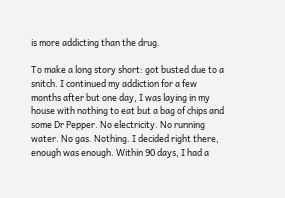is more addicting than the drug.

To make a long story short: got busted due to a snitch. I continued my addiction for a few months after but one day, I was laying in my house with nothing to eat but a bag of chips and some Dr Pepper. No electricity. No running water. No gas. Nothing. I decided right there, enough was enough. Within 90 days, I had a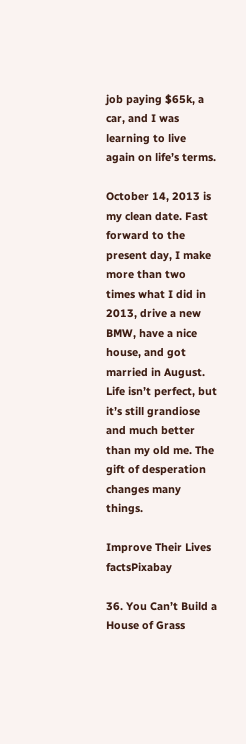job paying $65k, a car, and I was learning to live again on life’s terms.

October 14, 2013 is my clean date. Fast forward to the present day, I make more than two times what I did in 2013, drive a new BMW, have a nice house, and got married in August. Life isn’t perfect, but it’s still grandiose and much better than my old me. The gift of desperation changes many things.

Improve Their Lives factsPixabay

36. You Can’t Build a House of Grass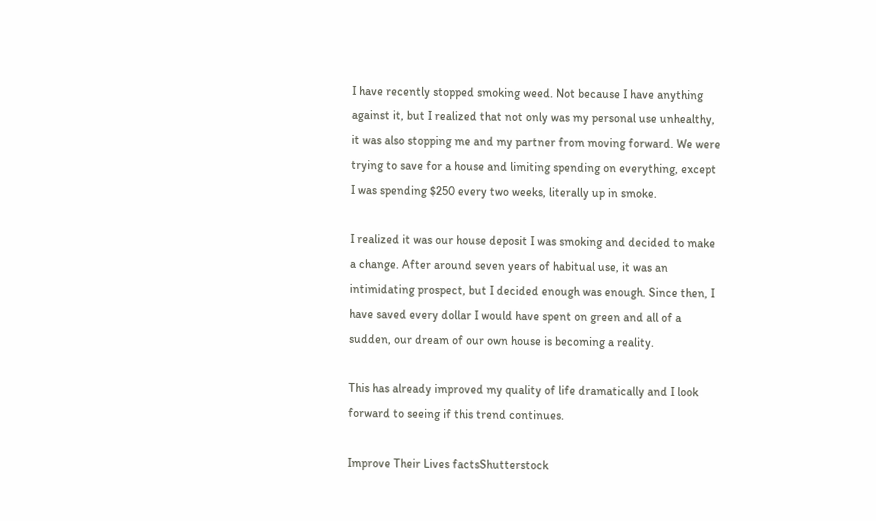I have recently stopped smoking weed. Not because I have anything against it, but I realized that not only was my personal use unhealthy, it was also stopping me and my partner from moving forward. We were trying to save for a house and limiting spending on everything, except I was spending $250 every two weeks, literally up in smoke.

I realized it was our house deposit I was smoking and decided to make a change. After around seven years of habitual use, it was an intimidating prospect, but I decided enough was enough. Since then, I have saved every dollar I would have spent on green and all of a sudden, our dream of our own house is becoming a reality.

This has already improved my quality of life dramatically and I look forward to seeing if this trend continues.

Improve Their Lives factsShutterstock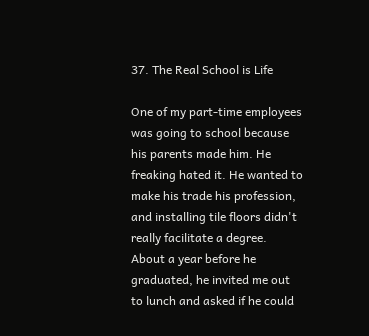37. The Real School is Life

One of my part-time employees was going to school because his parents made him. He freaking hated it. He wanted to make his trade his profession, and installing tile floors didn't really facilitate a degree. About a year before he graduated, he invited me out to lunch and asked if he could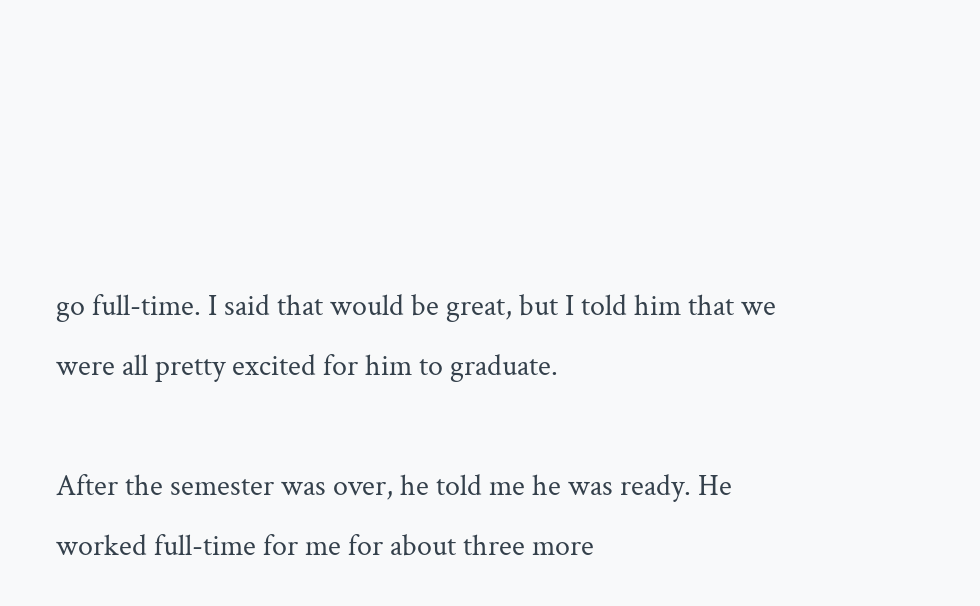go full-time. I said that would be great, but I told him that we were all pretty excited for him to graduate.

After the semester was over, he told me he was ready. He worked full-time for me for about three more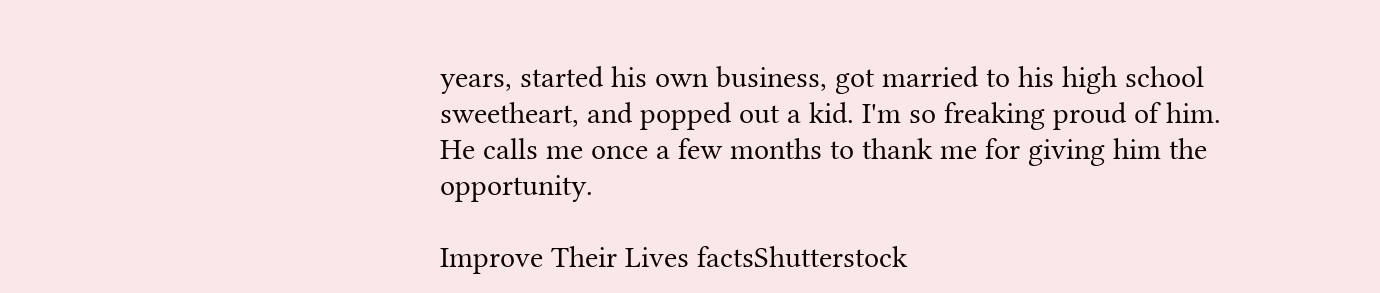years, started his own business, got married to his high school sweetheart, and popped out a kid. I'm so freaking proud of him. He calls me once a few months to thank me for giving him the opportunity.

Improve Their Lives factsShutterstock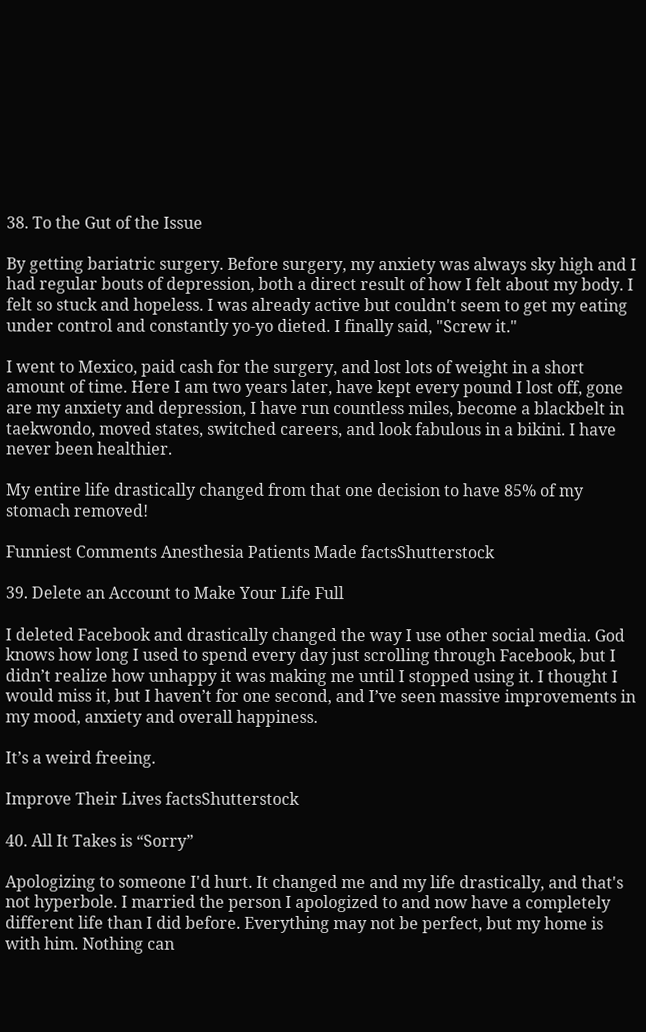38. To the Gut of the Issue

By getting bariatric surgery. Before surgery, my anxiety was always sky high and I had regular bouts of depression, both a direct result of how I felt about my body. I felt so stuck and hopeless. I was already active but couldn't seem to get my eating under control and constantly yo-yo dieted. I finally said, "Screw it."

I went to Mexico, paid cash for the surgery, and lost lots of weight in a short amount of time. Here I am two years later, have kept every pound I lost off, gone are my anxiety and depression, I have run countless miles, become a blackbelt in taekwondo, moved states, switched careers, and look fabulous in a bikini. I have never been healthier.

My entire life drastically changed from that one decision to have 85% of my stomach removed!

Funniest Comments Anesthesia Patients Made factsShutterstock

39. Delete an Account to Make Your Life Full

I deleted Facebook and drastically changed the way I use other social media. God knows how long I used to spend every day just scrolling through Facebook, but I didn’t realize how unhappy it was making me until I stopped using it. I thought I would miss it, but I haven’t for one second, and I’ve seen massive improvements in my mood, anxiety and overall happiness.

It’s a weird freeing.

Improve Their Lives factsShutterstock

40. All It Takes is “Sorry”

Apologizing to someone I'd hurt. It changed me and my life drastically, and that's not hyperbole. I married the person I apologized to and now have a completely different life than I did before. Everything may not be perfect, but my home is with him. Nothing can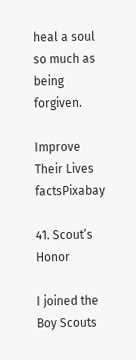heal a soul so much as being forgiven.

Improve Their Lives factsPixabay

41. Scout’s Honor

I joined the Boy Scouts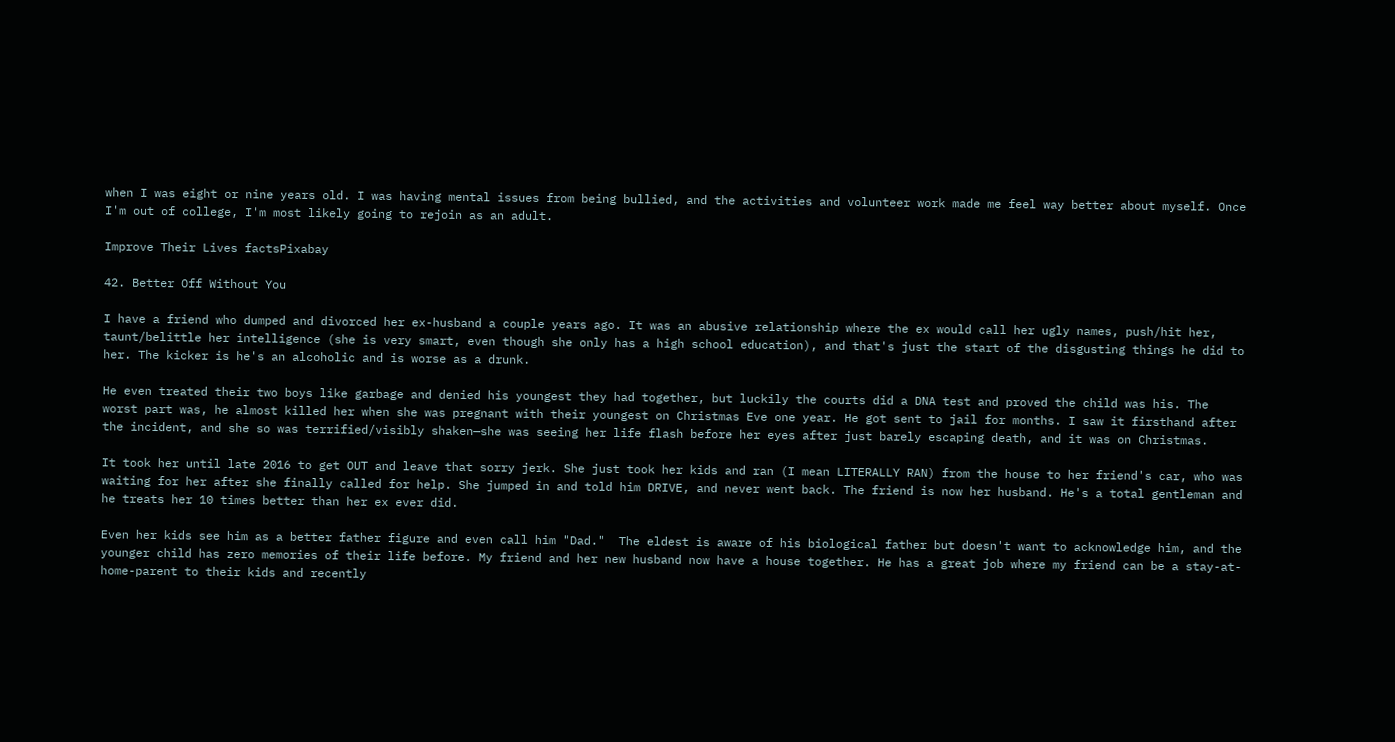when I was eight or nine years old. I was having mental issues from being bullied, and the activities and volunteer work made me feel way better about myself. Once I'm out of college, I'm most likely going to rejoin as an adult.

Improve Their Lives factsPixabay

42. Better Off Without You

I have a friend who dumped and divorced her ex-husband a couple years ago. It was an abusive relationship where the ex would call her ugly names, push/hit her, taunt/belittle her intelligence (she is very smart, even though she only has a high school education), and that's just the start of the disgusting things he did to her. The kicker is he's an alcoholic and is worse as a drunk.

He even treated their two boys like garbage and denied his youngest they had together, but luckily the courts did a DNA test and proved the child was his. The worst part was, he almost killed her when she was pregnant with their youngest on Christmas Eve one year. He got sent to jail for months. I saw it firsthand after the incident, and she so was terrified/visibly shaken—she was seeing her life flash before her eyes after just barely escaping death, and it was on Christmas.

It took her until late 2016 to get OUT and leave that sorry jerk. She just took her kids and ran (I mean LITERALLY RAN) from the house to her friend's car, who was waiting for her after she finally called for help. She jumped in and told him DRIVE, and never went back. The friend is now her husband. He's a total gentleman and he treats her 10 times better than her ex ever did.

Even her kids see him as a better father figure and even call him "Dad."  The eldest is aware of his biological father but doesn't want to acknowledge him, and the younger child has zero memories of their life before. My friend and her new husband now have a house together. He has a great job where my friend can be a stay-at-home-parent to their kids and recently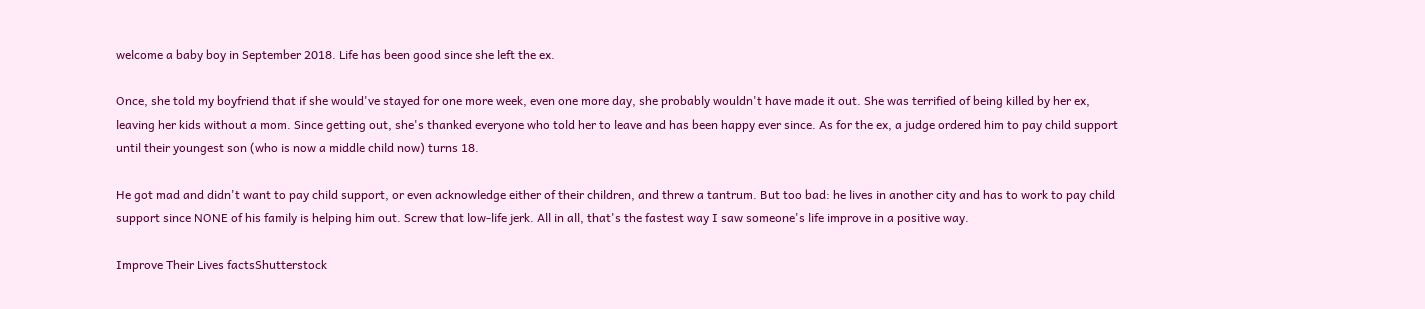welcome a baby boy in September 2018. Life has been good since she left the ex.

Once, she told my boyfriend that if she would've stayed for one more week, even one more day, she probably wouldn't have made it out. She was terrified of being killed by her ex, leaving her kids without a mom. Since getting out, she's thanked everyone who told her to leave and has been happy ever since. As for the ex, a judge ordered him to pay child support until their youngest son (who is now a middle child now) turns 18.

He got mad and didn't want to pay child support, or even acknowledge either of their children, and threw a tantrum. But too bad: he lives in another city and has to work to pay child support since NONE of his family is helping him out. Screw that low-life jerk. All in all, that's the fastest way I saw someone's life improve in a positive way.

Improve Their Lives factsShutterstock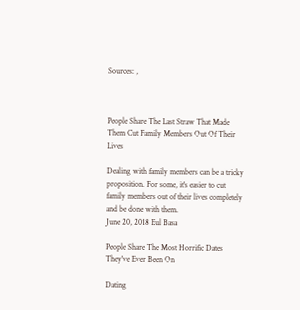Sources: ,



People Share The Last Straw That Made Them Cut Family Members Out Of Their Lives

Dealing with family members can be a tricky proposition. For some, it's easier to cut family members out of their lives completely and be done with them.
June 20, 2018 Eul Basa

People Share The Most Horrific Dates They've Ever Been On

Dating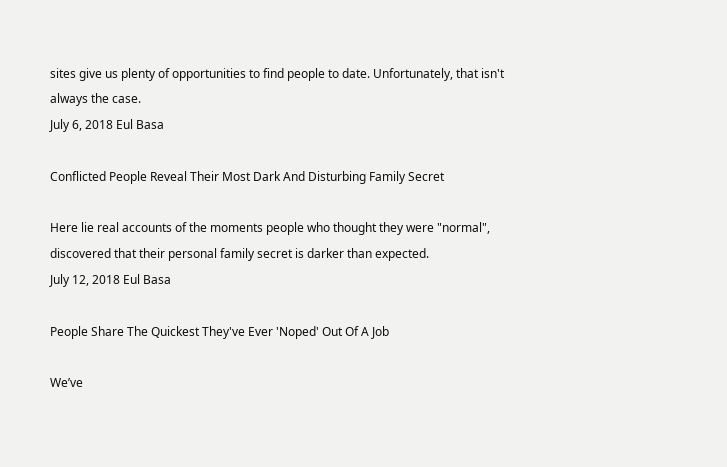sites give us plenty of opportunities to find people to date. Unfortunately, that isn't always the case.
July 6, 2018 Eul Basa

Conflicted People Reveal Their Most Dark And Disturbing Family Secret

Here lie real accounts of the moments people who thought they were "normal", discovered that their personal family secret is darker than expected.
July 12, 2018 Eul Basa

People Share The Quickest They've Ever 'Noped' Out Of A Job

We’ve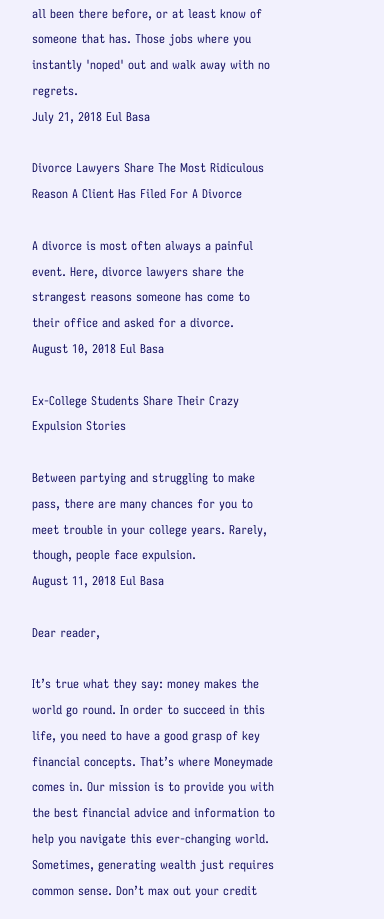all been there before, or at least know of someone that has. Those jobs where you instantly 'noped' out and walk away with no regrets.
July 21, 2018 Eul Basa

Divorce Lawyers Share The Most Ridiculous Reason A Client Has Filed For A Divorce

A divorce is most often always a painful event. Here, divorce lawyers share the strangest reasons someone has come to their office and asked for a divorce.
August 10, 2018 Eul Basa

Ex-College Students Share Their Crazy Expulsion Stories

Between partying and struggling to make pass, there are many chances for you to meet trouble in your college years. Rarely, though, people face expulsion.
August 11, 2018 Eul Basa

Dear reader,

It’s true what they say: money makes the world go round. In order to succeed in this life, you need to have a good grasp of key financial concepts. That’s where Moneymade comes in. Our mission is to provide you with the best financial advice and information to help you navigate this ever-changing world. Sometimes, generating wealth just requires common sense. Don’t max out your credit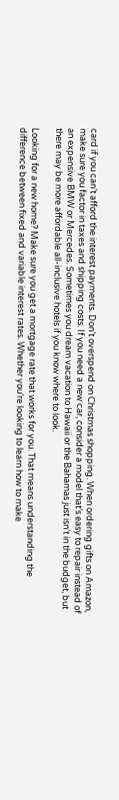card if you can’t afford the interest payments. Don’t overspend on Christmas shopping. When ordering gifts on Amazon, make sure you factor in taxes and shipping costs. If you need a new car, consider a model that’s easy to repair instead of an expensive BMW or Mercedes. Sometimes you dream vacation to Hawaii or the Bahamas just isn’t in the budget, but there may be more affordable all-inclusive hotels if you know where to look.

Looking for a new home? Make sure you get a mortgage rate that works for you. That means understanding the difference between fixed and variable interest rates. Whether you’re looking to learn how to make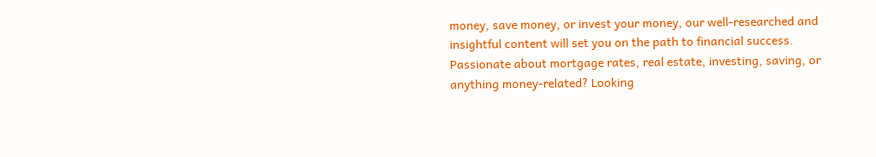money, save money, or invest your money, our well-researched and insightful content will set you on the path to financial success. Passionate about mortgage rates, real estate, investing, saving, or anything money-related? Looking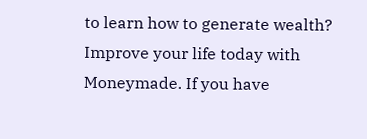to learn how to generate wealth? Improve your life today with Moneymade. If you have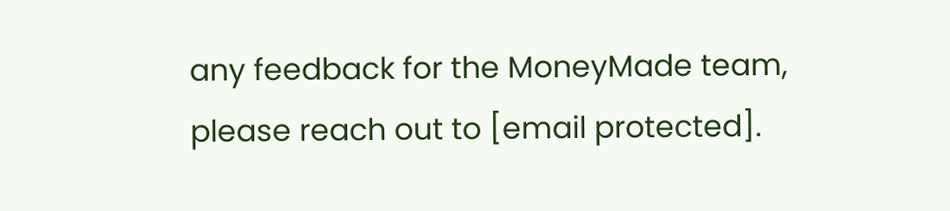any feedback for the MoneyMade team, please reach out to [email protected].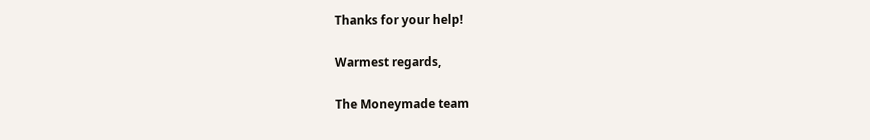Thanks for your help!

Warmest regards,

The Moneymade team